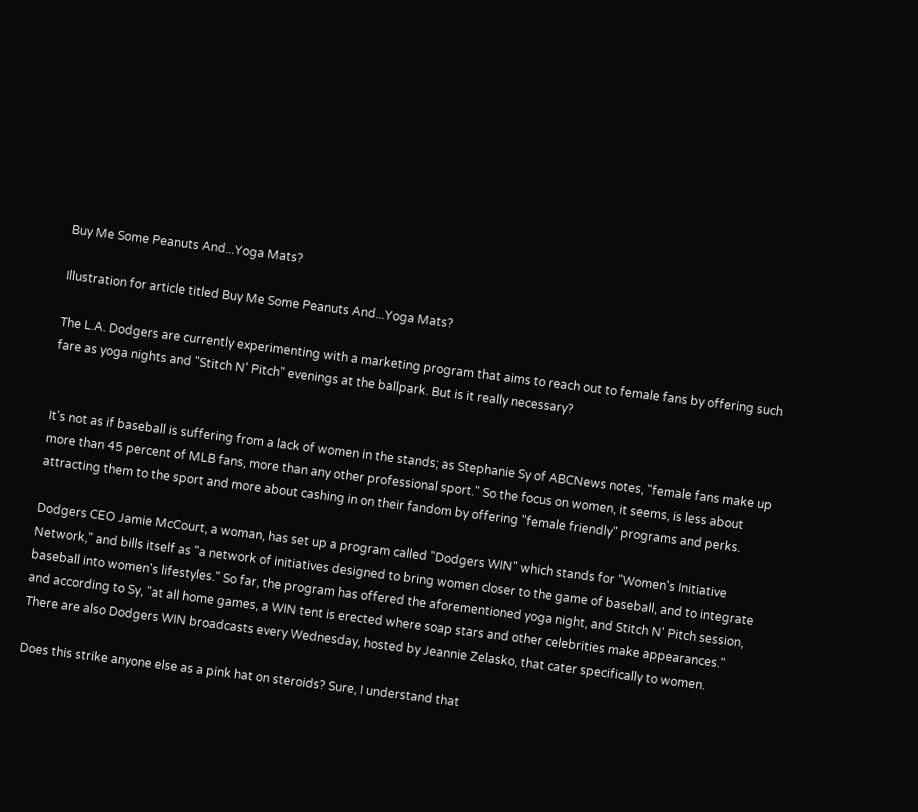Buy Me Some Peanuts And...Yoga Mats?

Illustration for article titled Buy Me Some Peanuts And...Yoga Mats?

The L.A. Dodgers are currently experimenting with a marketing program that aims to reach out to female fans by offering such fare as yoga nights and "Stitch N' Pitch" evenings at the ballpark. But is it really necessary?


It's not as if baseball is suffering from a lack of women in the stands; as Stephanie Sy of ABCNews notes, "female fans make up more than 45 percent of MLB fans, more than any other professional sport." So the focus on women, it seems, is less about attracting them to the sport and more about cashing in on their fandom by offering "female friendly" programs and perks.

Dodgers CEO Jamie McCourt, a woman, has set up a program called "Dodgers WIN" which stands for "Women's Initiative Network," and bills itself as "a network of initiatives designed to bring women closer to the game of baseball, and to integrate baseball into women's lifestyles." So far, the program has offered the aforementioned yoga night, and Stitch N' Pitch session, and according to Sy, "at all home games, a WIN tent is erected where soap stars and other celebrities make appearances." There are also Dodgers WIN broadcasts every Wednesday, hosted by Jeannie Zelasko, that cater specifically to women.

Does this strike anyone else as a pink hat on steroids? Sure, I understand that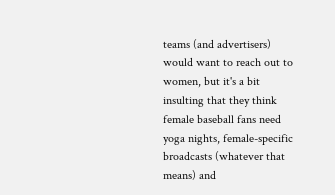teams (and advertisers) would want to reach out to women, but it's a bit insulting that they think female baseball fans need yoga nights, female-specific broadcasts (whatever that means) and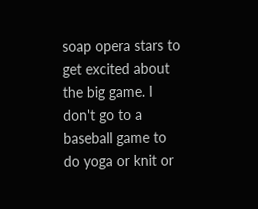soap opera stars to get excited about the big game. I don't go to a baseball game to do yoga or knit or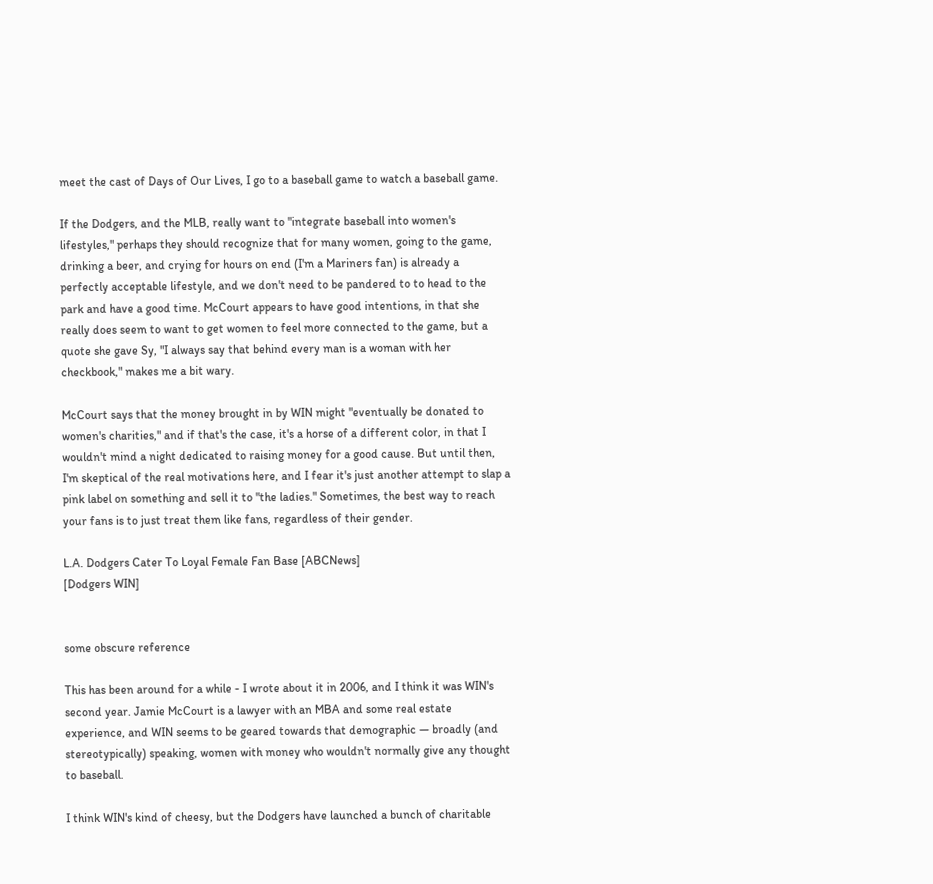meet the cast of Days of Our Lives, I go to a baseball game to watch a baseball game.

If the Dodgers, and the MLB, really want to "integrate baseball into women's lifestyles," perhaps they should recognize that for many women, going to the game, drinking a beer, and crying for hours on end (I'm a Mariners fan) is already a perfectly acceptable lifestyle, and we don't need to be pandered to to head to the park and have a good time. McCourt appears to have good intentions, in that she really does seem to want to get women to feel more connected to the game, but a quote she gave Sy, "I always say that behind every man is a woman with her checkbook," makes me a bit wary.

McCourt says that the money brought in by WIN might "eventually be donated to women's charities," and if that's the case, it's a horse of a different color, in that I wouldn't mind a night dedicated to raising money for a good cause. But until then, I'm skeptical of the real motivations here, and I fear it's just another attempt to slap a pink label on something and sell it to "the ladies." Sometimes, the best way to reach your fans is to just treat them like fans, regardless of their gender.

L.A. Dodgers Cater To Loyal Female Fan Base [ABCNews]
[Dodgers WIN]


some obscure reference

This has been around for a while - I wrote about it in 2006, and I think it was WIN's second year. Jamie McCourt is a lawyer with an MBA and some real estate experience, and WIN seems to be geared towards that demographic — broadly (and stereotypically) speaking, women with money who wouldn't normally give any thought to baseball.

I think WIN's kind of cheesy, but the Dodgers have launched a bunch of charitable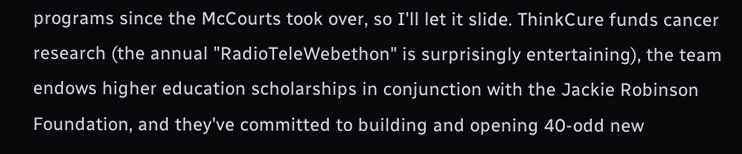programs since the McCourts took over, so I'll let it slide. ThinkCure funds cancer research (the annual "RadioTeleWebethon" is surprisingly entertaining), the team endows higher education scholarships in conjunction with the Jackie Robinson Foundation, and they've committed to building and opening 40-odd new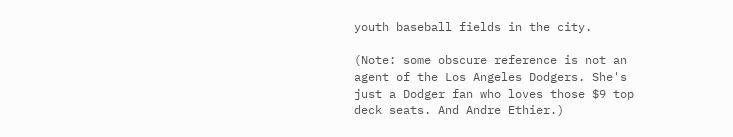youth baseball fields in the city.

(Note: some obscure reference is not an agent of the Los Angeles Dodgers. She's just a Dodger fan who loves those $9 top deck seats. And Andre Ethier.)